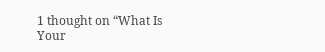1 thought on “What Is Your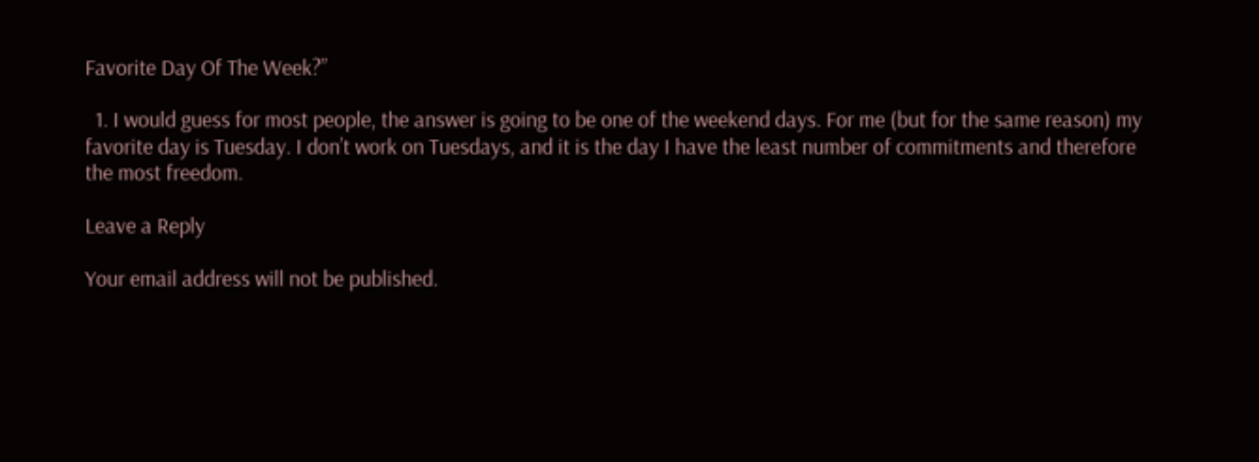Favorite Day Of The Week?”

  1. I would guess for most people, the answer is going to be one of the weekend days. For me (but for the same reason) my favorite day is Tuesday. I don’t work on Tuesdays, and it is the day I have the least number of commitments and therefore the most freedom.

Leave a Reply

Your email address will not be published.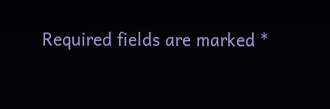Required fields are marked *